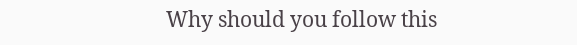Why should you follow this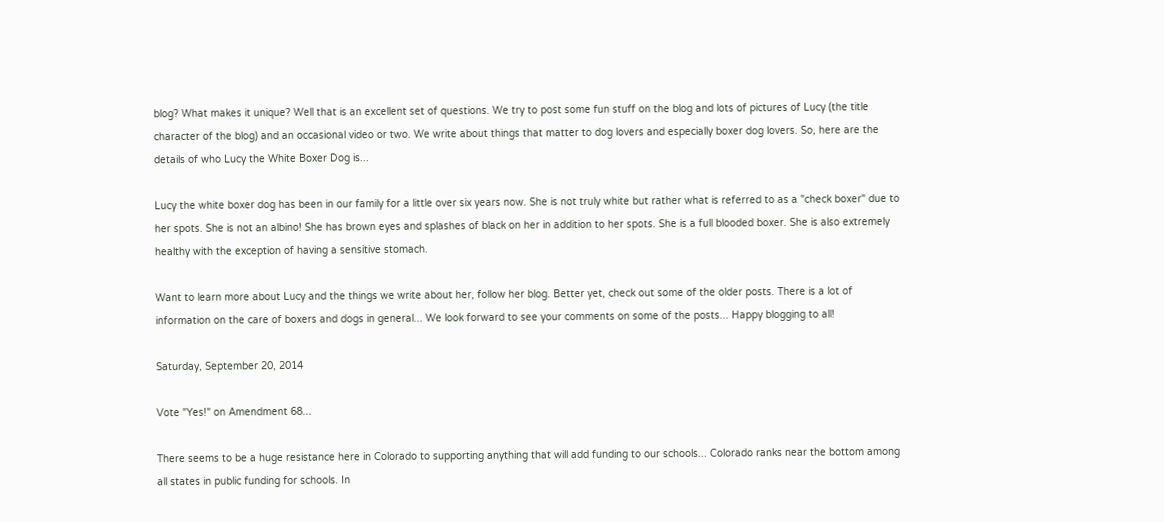blog? What makes it unique? Well that is an excellent set of questions. We try to post some fun stuff on the blog and lots of pictures of Lucy (the title character of the blog) and an occasional video or two. We write about things that matter to dog lovers and especially boxer dog lovers. So, here are the details of who Lucy the White Boxer Dog is...

Lucy the white boxer dog has been in our family for a little over six years now. She is not truly white but rather what is referred to as a "check boxer" due to her spots. She is not an albino! She has brown eyes and splashes of black on her in addition to her spots. She is a full blooded boxer. She is also extremely healthy with the exception of having a sensitive stomach.

Want to learn more about Lucy and the things we write about her, follow her blog. Better yet, check out some of the older posts. There is a lot of information on the care of boxers and dogs in general... We look forward to see your comments on some of the posts... Happy blogging to all!

Saturday, September 20, 2014

Vote "Yes!" on Amendment 68...

There seems to be a huge resistance here in Colorado to supporting anything that will add funding to our schools... Colorado ranks near the bottom among all states in public funding for schools. In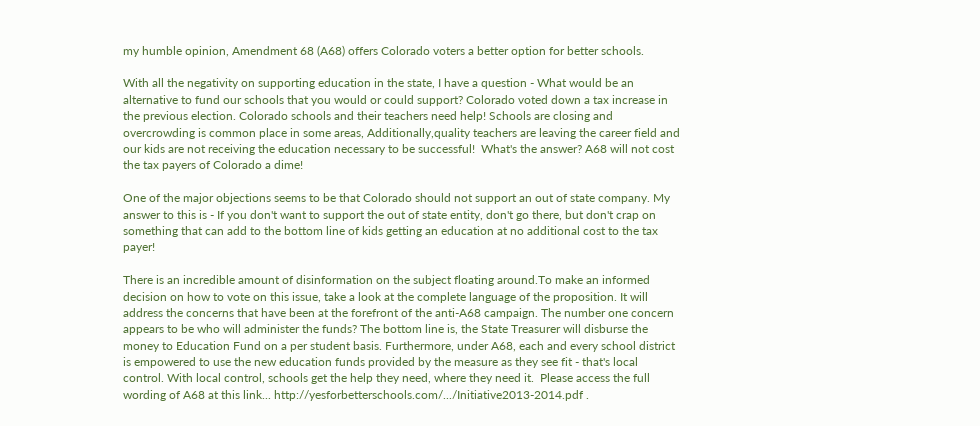my humble opinion, Amendment 68 (A68) offers Colorado voters a better option for better schools.

With all the negativity on supporting education in the state, I have a question - What would be an alternative to fund our schools that you would or could support? Colorado voted down a tax increase in the previous election. Colorado schools and their teachers need help! Schools are closing and overcrowding is common place in some areas, Additionally,quality teachers are leaving the career field and our kids are not receiving the education necessary to be successful!  What's the answer? A68 will not cost the tax payers of Colorado a dime!

One of the major objections seems to be that Colorado should not support an out of state company. My answer to this is - If you don't want to support the out of state entity, don't go there, but don't crap on something that can add to the bottom line of kids getting an education at no additional cost to the tax payer!

There is an incredible amount of disinformation on the subject floating around.To make an informed decision on how to vote on this issue, take a look at the complete language of the proposition. It will address the concerns that have been at the forefront of the anti-A68 campaign. The number one concern appears to be who will administer the funds? The bottom line is, the State Treasurer will disburse the money to Education Fund on a per student basis. Furthermore, under A68, each and every school district is empowered to use the new education funds provided by the measure as they see fit - that's local control. With local control, schools get the help they need, where they need it.  Please access the full wording of A68 at this link... http://yesforbetterschools.com/.../Initiative2013-2014.pdf .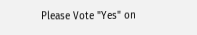Please Vote "Yes" on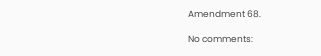Amendment 68.

No comments: